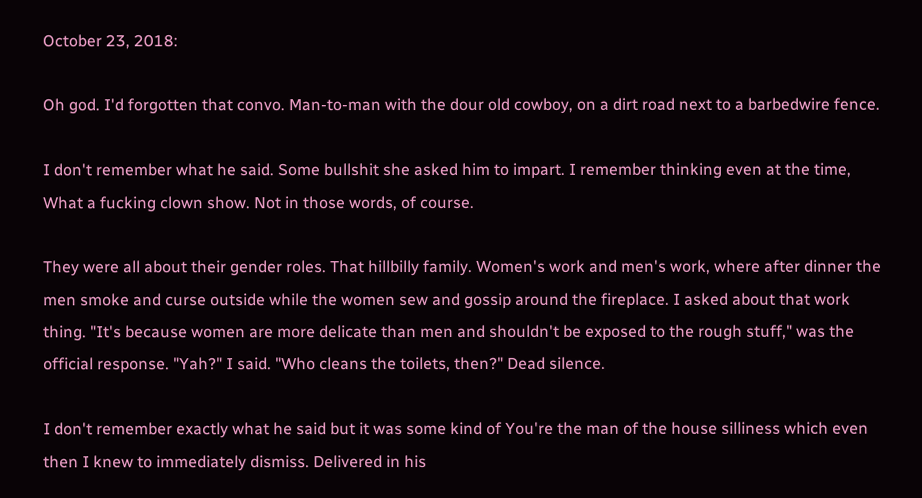October 23, 2018:

Oh god. I'd forgotten that convo. Man-to-man with the dour old cowboy, on a dirt road next to a barbedwire fence.

I don't remember what he said. Some bullshit she asked him to impart. I remember thinking even at the time, What a fucking clown show. Not in those words, of course.

They were all about their gender roles. That hillbilly family. Women's work and men's work, where after dinner the men smoke and curse outside while the women sew and gossip around the fireplace. I asked about that work thing. "It's because women are more delicate than men and shouldn't be exposed to the rough stuff," was the official response. "Yah?" I said. "Who cleans the toilets, then?" Dead silence.

I don't remember exactly what he said but it was some kind of You're the man of the house silliness which even then I knew to immediately dismiss. Delivered in his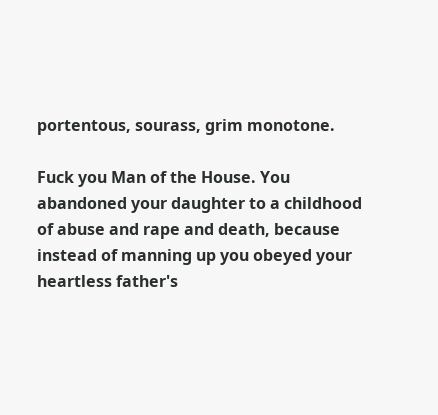portentous, sourass, grim monotone.

Fuck you Man of the House. You abandoned your daughter to a childhood of abuse and rape and death, because instead of manning up you obeyed your heartless father's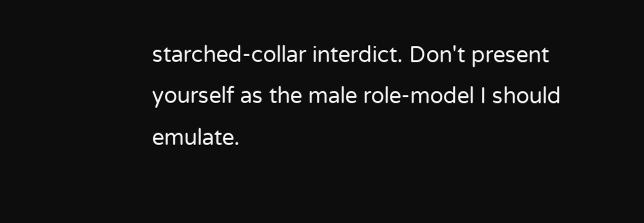starched-collar interdict. Don't present yourself as the male role-model I should emulate.